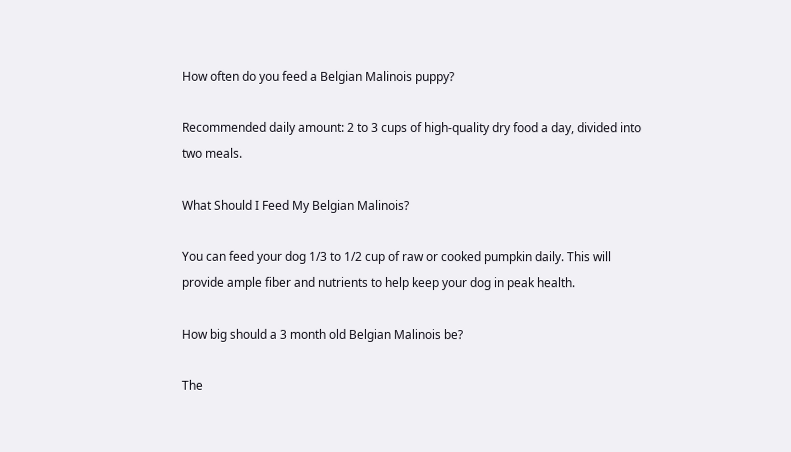How often do you feed a Belgian Malinois puppy?

Recommended daily amount: 2 to 3 cups of high-quality dry food a day, divided into two meals.

What Should I Feed My Belgian Malinois?

You can feed your dog 1/3 to 1/2 cup of raw or cooked pumpkin daily. This will provide ample fiber and nutrients to help keep your dog in peak health.

How big should a 3 month old Belgian Malinois be?

The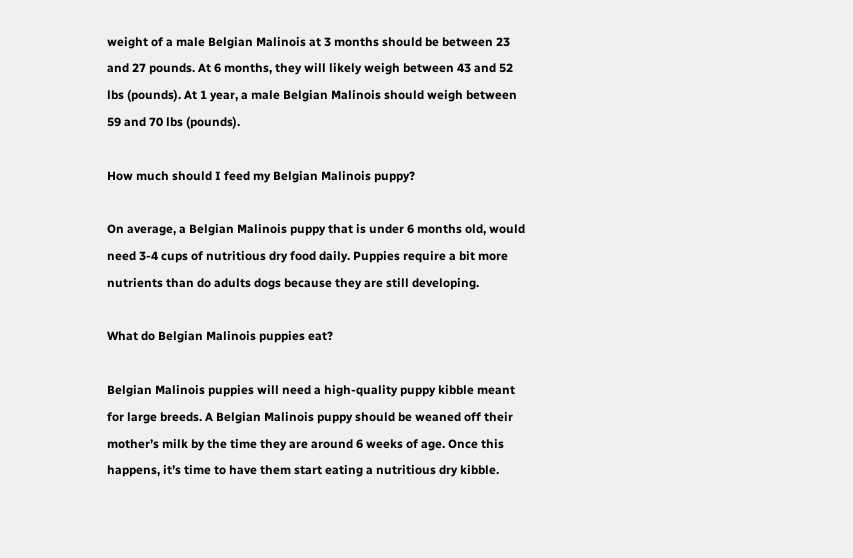weight of a male Belgian Malinois at 3 months should be between 23 and 27 pounds. At 6 months, they will likely weigh between 43 and 52 lbs (pounds). At 1 year, a male Belgian Malinois should weigh between 59 and 70 lbs (pounds).

How much should I feed my Belgian Malinois puppy?

On average, a Belgian Malinois puppy that is under 6 months old, would need 3-4 cups of nutritious dry food daily. Puppies require a bit more nutrients than do adults dogs because they are still developing.

What do Belgian Malinois puppies eat?

Belgian Malinois puppies will need a high-quality puppy kibble meant for large breeds. A Belgian Malinois puppy should be weaned off their mother’s milk by the time they are around 6 weeks of age. Once this happens, it’s time to have them start eating a nutritious dry kibble.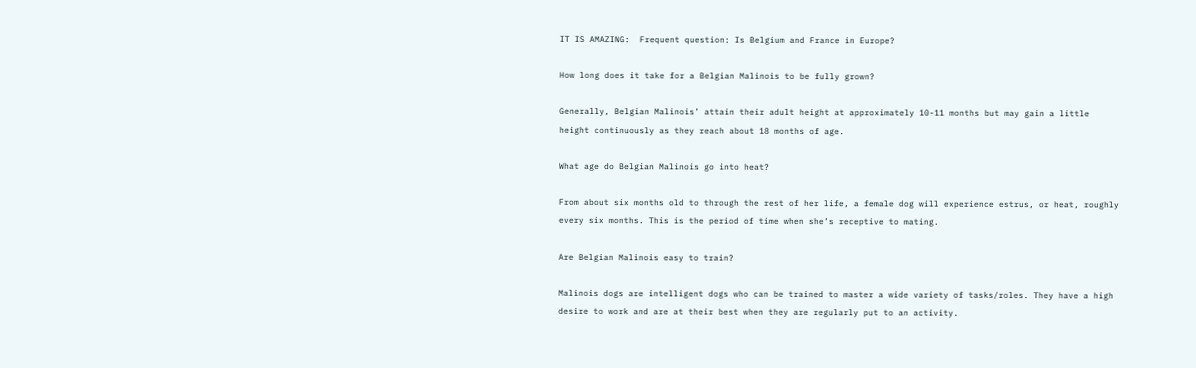IT IS AMAZING:  Frequent question: Is Belgium and France in Europe?

How long does it take for a Belgian Malinois to be fully grown?

Generally, Belgian Malinois’ attain their adult height at approximately 10-11 months but may gain a little height continuously as they reach about 18 months of age.

What age do Belgian Malinois go into heat?

From about six months old to through the rest of her life, a female dog will experience estrus, or heat, roughly every six months. This is the period of time when she’s receptive to mating.

Are Belgian Malinois easy to train?

Malinois dogs are intelligent dogs who can be trained to master a wide variety of tasks/roles. They have a high desire to work and are at their best when they are regularly put to an activity.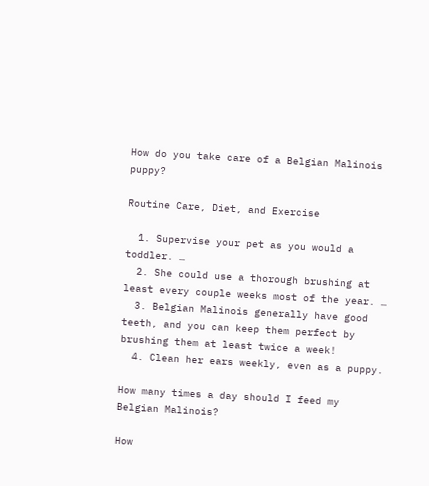How do you take care of a Belgian Malinois puppy?

Routine Care, Diet, and Exercise

  1. Supervise your pet as you would a toddler. …
  2. She could use a thorough brushing at least every couple weeks most of the year. …
  3. Belgian Malinois generally have good teeth, and you can keep them perfect by brushing them at least twice a week!
  4. Clean her ears weekly, even as a puppy.

How many times a day should I feed my Belgian Malinois?

How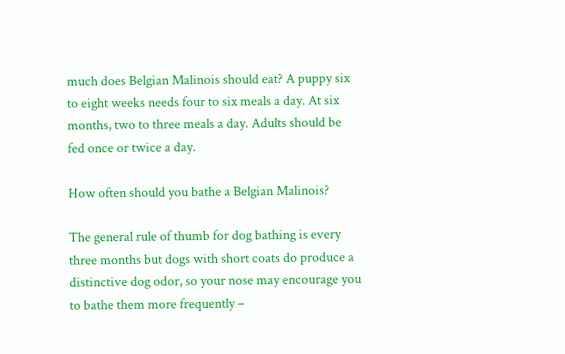much does Belgian Malinois should eat? A puppy six to eight weeks needs four to six meals a day. At six months, two to three meals a day. Adults should be fed once or twice a day.

How often should you bathe a Belgian Malinois?

The general rule of thumb for dog bathing is every three months but dogs with short coats do produce a distinctive dog odor, so your nose may encourage you to bathe them more frequently –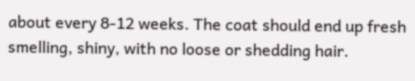about every 8-12 weeks. The coat should end up fresh smelling, shiny, with no loose or shedding hair.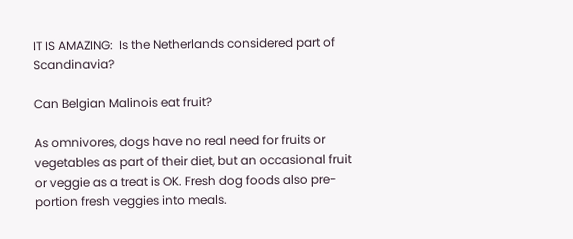IT IS AMAZING:  Is the Netherlands considered part of Scandinavia?

Can Belgian Malinois eat fruit?

As omnivores, dogs have no real need for fruits or vegetables as part of their diet, but an occasional fruit or veggie as a treat is OK. Fresh dog foods also pre-portion fresh veggies into meals.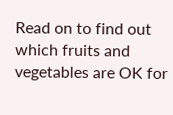Read on to find out which fruits and vegetables are OK for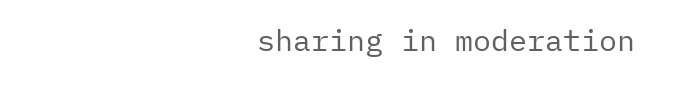sharing in moderation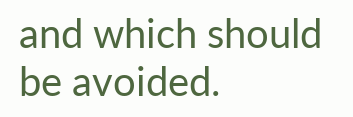and which should be avoided.